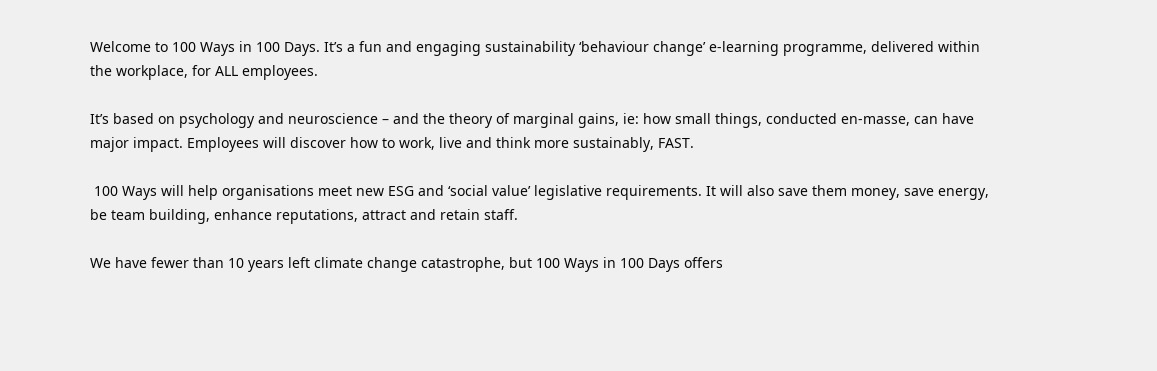Welcome to 100 Ways in 100 Days. It’s a fun and engaging sustainability ‘behaviour change’ e-learning programme, delivered within the workplace, for ALL employees.

It’s based on psychology and neuroscience – and the theory of marginal gains, ie: how small things, conducted en-masse, can have major impact. Employees will discover how to work, live and think more sustainably, FAST.

 100 Ways will help organisations meet new ESG and ‘social value’ legislative requirements. It will also save them money, save energy, be team building, enhance reputations, attract and retain staff.

We have fewer than 10 years left climate change catastrophe, but 100 Ways in 100 Days offers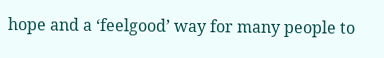hope and a ‘feelgood’ way for many people to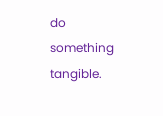do something tangible.